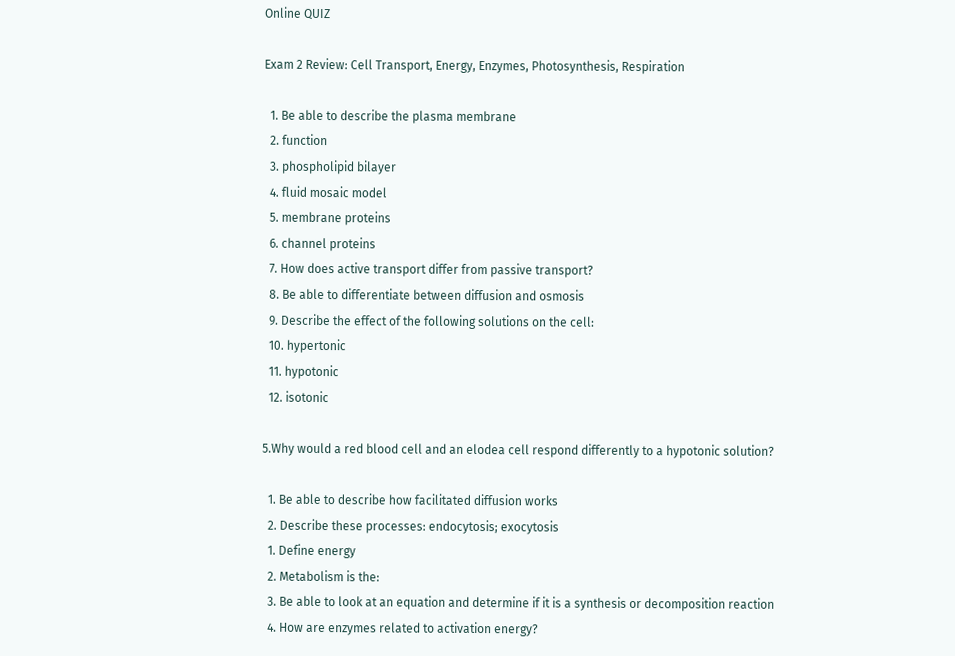Online QUIZ

Exam 2 Review: Cell Transport, Energy, Enzymes, Photosynthesis, Respiration

  1. Be able to describe the plasma membrane
  2. function
  3. phospholipid bilayer
  4. fluid mosaic model
  5. membrane proteins
  6. channel proteins
  7. How does active transport differ from passive transport?
  8. Be able to differentiate between diffusion and osmosis
  9. Describe the effect of the following solutions on the cell:
  10. hypertonic
  11. hypotonic
  12. isotonic

5.Why would a red blood cell and an elodea cell respond differently to a hypotonic solution?

  1. Be able to describe how facilitated diffusion works
  2. Describe these processes: endocytosis; exocytosis
  1. Define energy
  2. Metabolism is the:
  3. Be able to look at an equation and determine if it is a synthesis or decomposition reaction
  4. How are enzymes related to activation energy?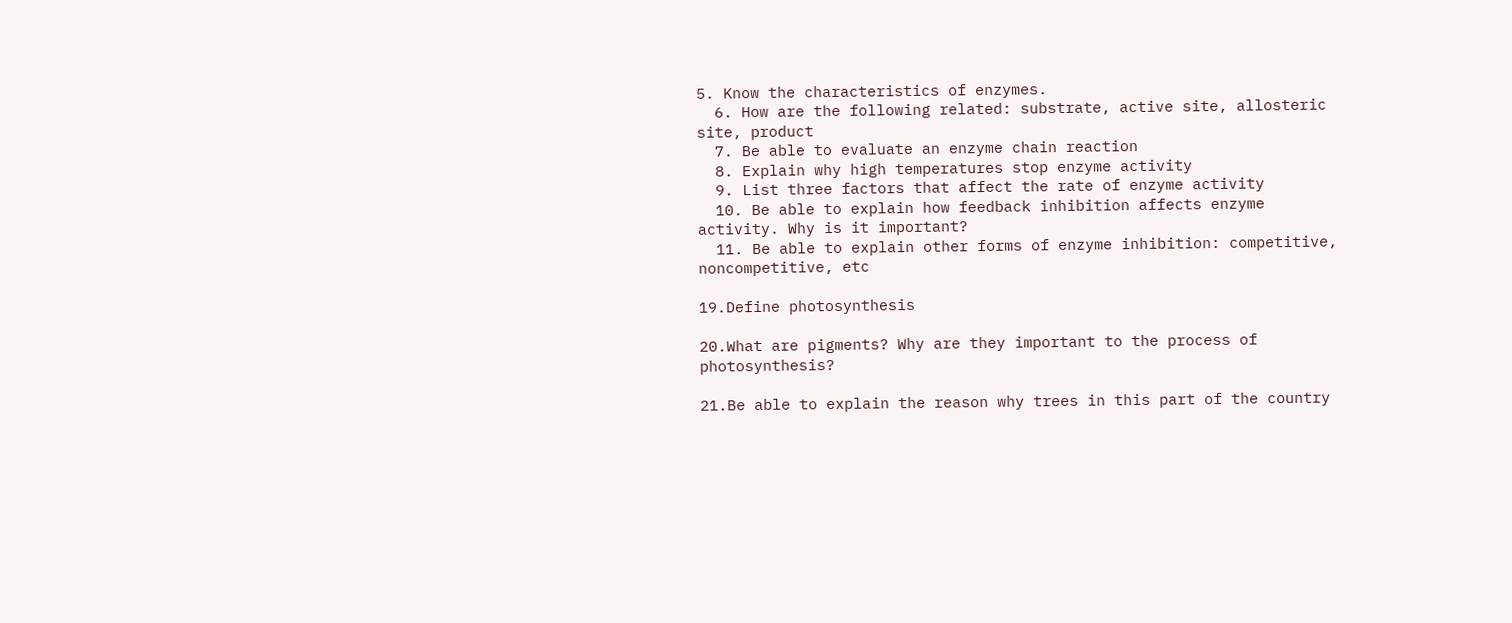5. Know the characteristics of enzymes.
  6. How are the following related: substrate, active site, allosteric site, product
  7. Be able to evaluate an enzyme chain reaction
  8. Explain why high temperatures stop enzyme activity
  9. List three factors that affect the rate of enzyme activity
  10. Be able to explain how feedback inhibition affects enzyme activity. Why is it important?
  11. Be able to explain other forms of enzyme inhibition: competitive, noncompetitive, etc

19.Define photosynthesis

20.What are pigments? Why are they important to the process of photosynthesis?

21.Be able to explain the reason why trees in this part of the country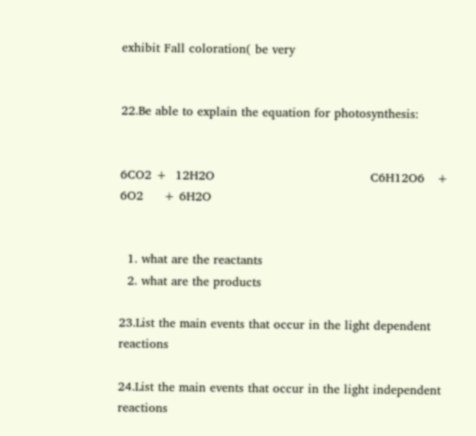exhibit Fall coloration( be very


22.Be able to explain the equation for photosynthesis:


6CO2 +  12H2O                                       C6H12O6   + 6O2     + 6H2O


  1. what are the reactants
  2. what are the products

23.List the main events that occur in the light dependent reactions

24.List the main events that occur in the light independent reactions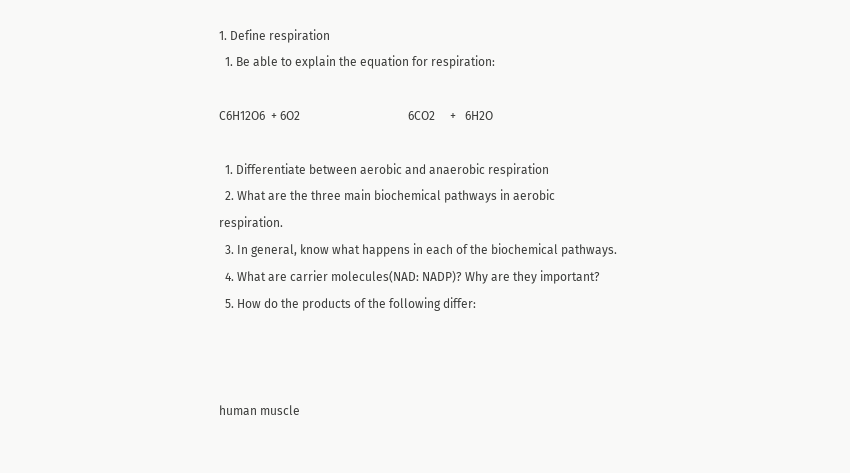1. Define respiration
  1. Be able to explain the equation for respiration:

C6H12O6  + 6O2                                    6CO2     +   6H2O

  1. Differentiate between aerobic and anaerobic respiration
  2. What are the three main biochemical pathways in aerobic respiration.
  3. In general, know what happens in each of the biochemical pathways.
  4. What are carrier molecules(NAD: NADP)? Why are they important?
  5. How do the products of the following differ:



human muscle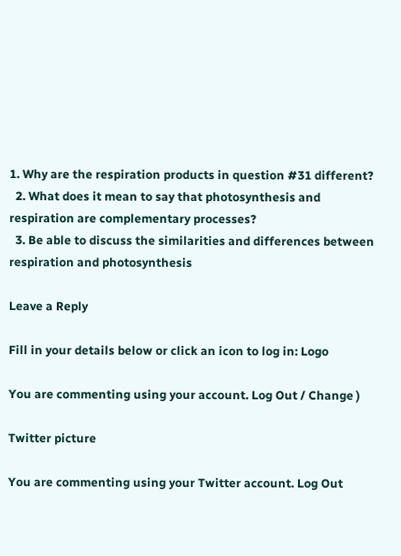1. Why are the respiration products in question #31 different?
  2. What does it mean to say that photosynthesis and respiration are complementary processes?
  3. Be able to discuss the similarities and differences between respiration and photosynthesis

Leave a Reply

Fill in your details below or click an icon to log in: Logo

You are commenting using your account. Log Out / Change )

Twitter picture

You are commenting using your Twitter account. Log Out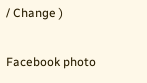/ Change )

Facebook photo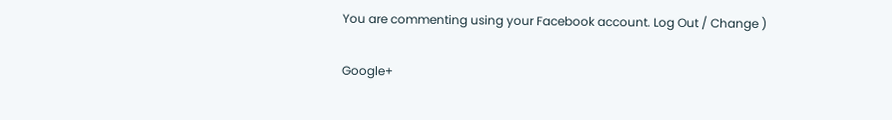You are commenting using your Facebook account. Log Out / Change )

Google+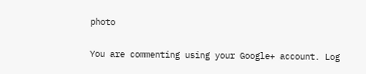photo

You are commenting using your Google+ account. Log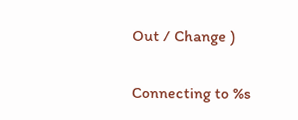Out / Change )

Connecting to %s